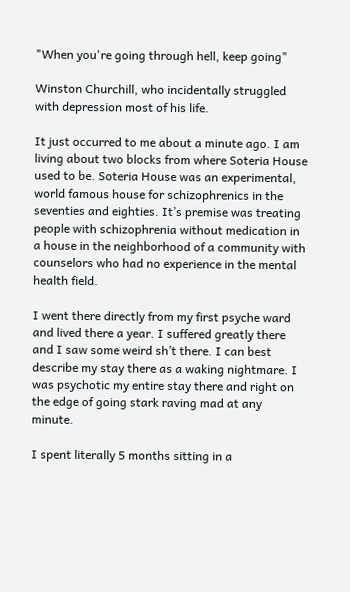"When you're going through hell, keep going"

Winston Churchill, who incidentally struggled with depression most of his life.

It just occurred to me about a minute ago. I am living about two blocks from where Soteria House used to be. Soteria House was an experimental, world famous house for schizophrenics in the seventies and eighties. It’s premise was treating people with schizophrenia without medication in a house in the neighborhood of a community with counselors who had no experience in the mental health field.

I went there directly from my first psyche ward and lived there a year. I suffered greatly there and I saw some weird sh’t there. I can best describe my stay there as a waking nightmare. I was psychotic my entire stay there and right on the edge of going stark raving mad at any minute.

I spent literally 5 months sitting in a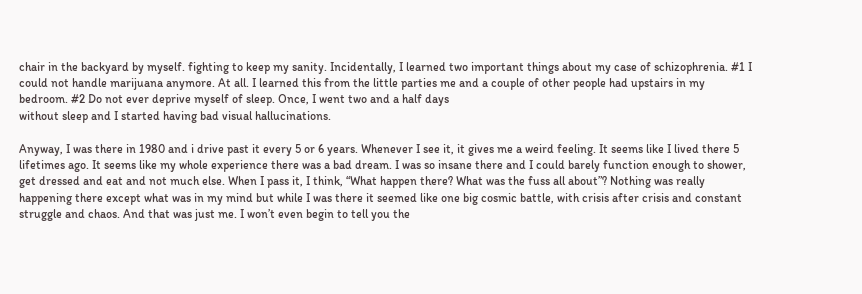chair in the backyard by myself. fighting to keep my sanity. Incidentally, I learned two important things about my case of schizophrenia. #1 I could not handle marijuana anymore. At all. I learned this from the little parties me and a couple of other people had upstairs in my bedroom. #2 Do not ever deprive myself of sleep. Once, I went two and a half days
without sleep and I started having bad visual hallucinations.

Anyway, I was there in 1980 and i drive past it every 5 or 6 years. Whenever I see it, it gives me a weird feeling. It seems like I lived there 5 lifetimes ago. It seems like my whole experience there was a bad dream. I was so insane there and I could barely function enough to shower, get dressed and eat and not much else. When I pass it, I think, “What happen there? What was the fuss all about”? Nothing was really happening there except what was in my mind but while I was there it seemed like one big cosmic battle, with crisis after crisis and constant struggle and chaos. And that was just me. I won’t even begin to tell you the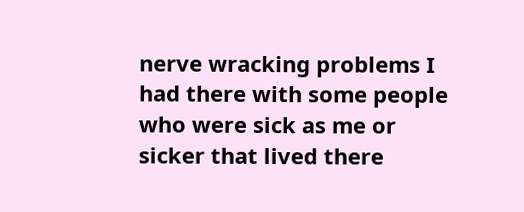nerve wracking problems I had there with some people who were sick as me or sicker that lived there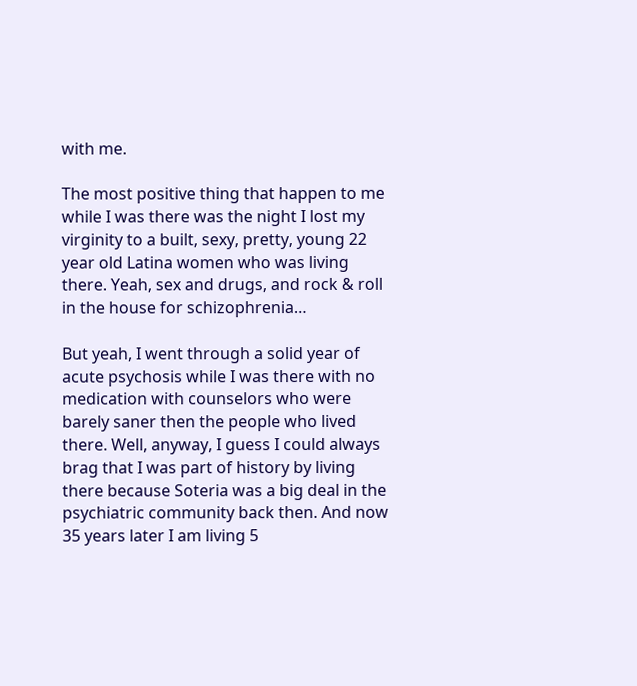with me.

The most positive thing that happen to me while I was there was the night I lost my virginity to a built, sexy, pretty, young 22 year old Latina women who was living there. Yeah, sex and drugs, and rock & roll in the house for schizophrenia…

But yeah, I went through a solid year of acute psychosis while I was there with no medication with counselors who were barely saner then the people who lived there. Well, anyway, I guess I could always brag that I was part of history by living there because Soteria was a big deal in the psychiatric community back then. And now 35 years later I am living 5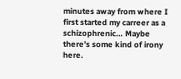minutes away from where I first started my carreer as a schizophrenic… Maybe there’s some kind of irony here.